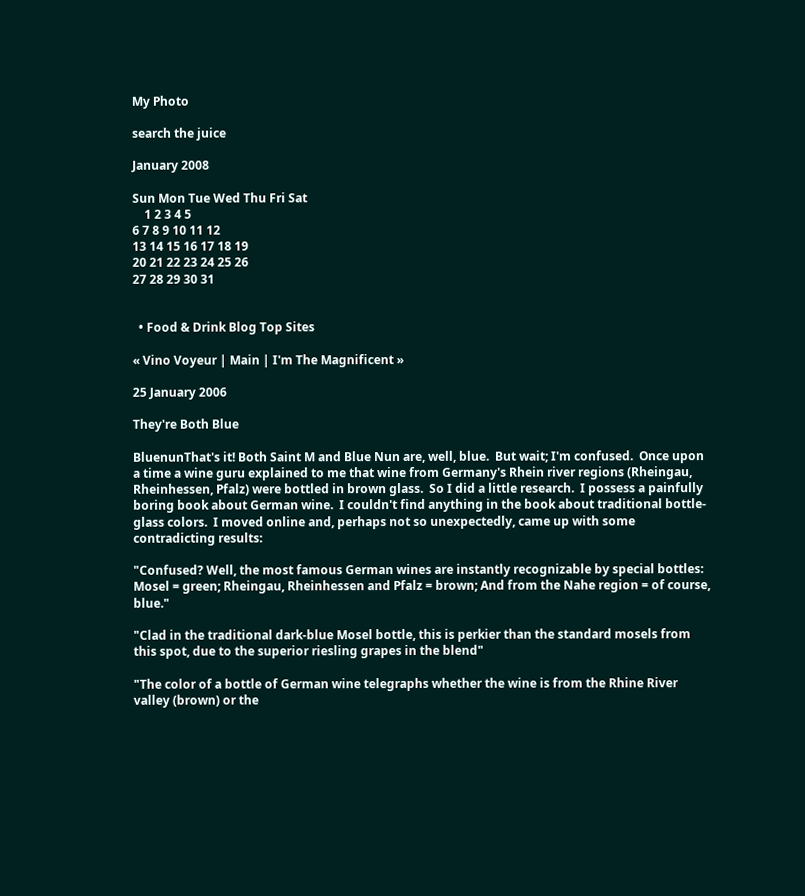My Photo

search the juice

January 2008

Sun Mon Tue Wed Thu Fri Sat
    1 2 3 4 5
6 7 8 9 10 11 12
13 14 15 16 17 18 19
20 21 22 23 24 25 26
27 28 29 30 31


  • Food & Drink Blog Top Sites

« Vino Voyeur | Main | I'm The Magnificent »

25 January 2006

They're Both Blue

BluenunThat's it! Both Saint M and Blue Nun are, well, blue.  But wait; I'm confused.  Once upon a time a wine guru explained to me that wine from Germany's Rhein river regions (Rheingau, Rheinhessen, Pfalz) were bottled in brown glass.  So I did a little research.  I possess a painfully boring book about German wine.  I couldn't find anything in the book about traditional bottle-glass colors.  I moved online and, perhaps not so unexpectedly, came up with some contradicting results:

"Confused? Well, the most famous German wines are instantly recognizable by special bottles:
Mosel = green; Rheingau, Rheinhessen and Pfalz = brown; And from the Nahe region = of course, blue."

"Clad in the traditional dark-blue Mosel bottle, this is perkier than the standard mosels from this spot, due to the superior riesling grapes in the blend"

"The color of a bottle of German wine telegraphs whether the wine is from the Rhine River valley (brown) or the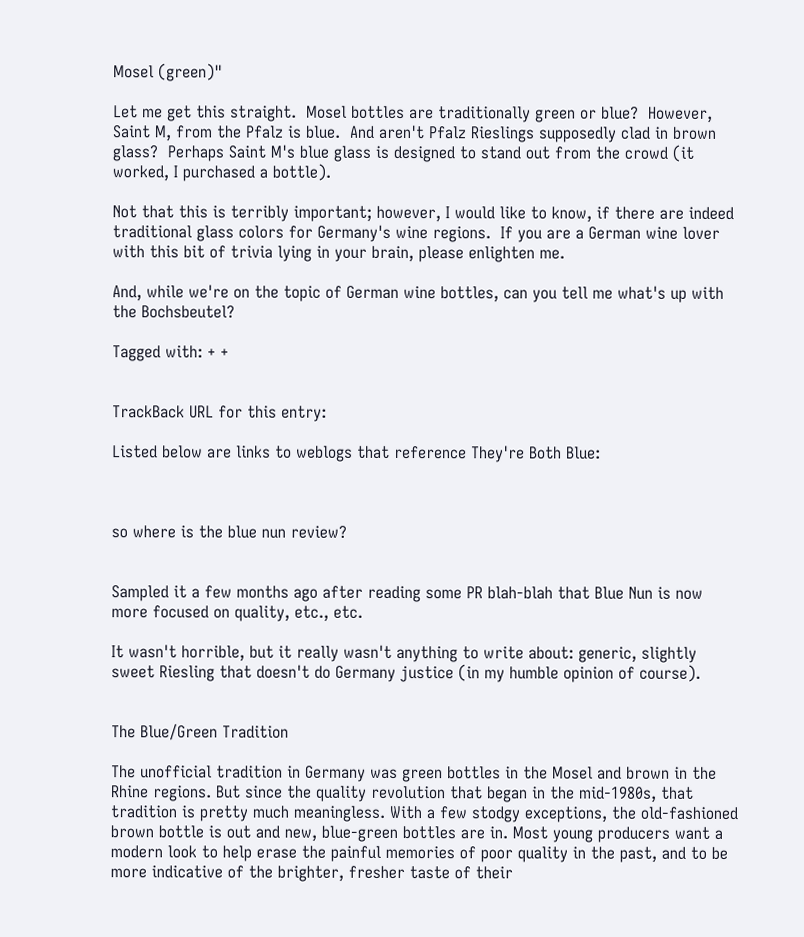Mosel (green)"

Let me get this straight.  Mosel bottles are traditionally green or blue?  However, Saint M, from the Pfalz is blue.  And aren't Pfalz Rieslings supposedly clad in brown glass?  Perhaps Saint M's blue glass is designed to stand out from the crowd (it worked, I purchased a bottle).

Not that this is terribly important; however, I would like to know, if there are indeed traditional glass colors for Germany's wine regions.  If you are a German wine lover with this bit of trivia lying in your brain, please enlighten me.

And, while we're on the topic of German wine bottles, can you tell me what's up with the Bochsbeutel?

Tagged with: + +


TrackBack URL for this entry:

Listed below are links to weblogs that reference They're Both Blue:



so where is the blue nun review?


Sampled it a few months ago after reading some PR blah-blah that Blue Nun is now more focused on quality, etc., etc.

It wasn't horrible, but it really wasn't anything to write about: generic, slightly sweet Riesling that doesn't do Germany justice (in my humble opinion of course).


The Blue/Green Tradition

The unofficial tradition in Germany was green bottles in the Mosel and brown in the Rhine regions. But since the quality revolution that began in the mid-1980s, that tradition is pretty much meaningless. With a few stodgy exceptions, the old-fashioned brown bottle is out and new, blue-green bottles are in. Most young producers want a modern look to help erase the painful memories of poor quality in the past, and to be more indicative of the brighter, fresher taste of their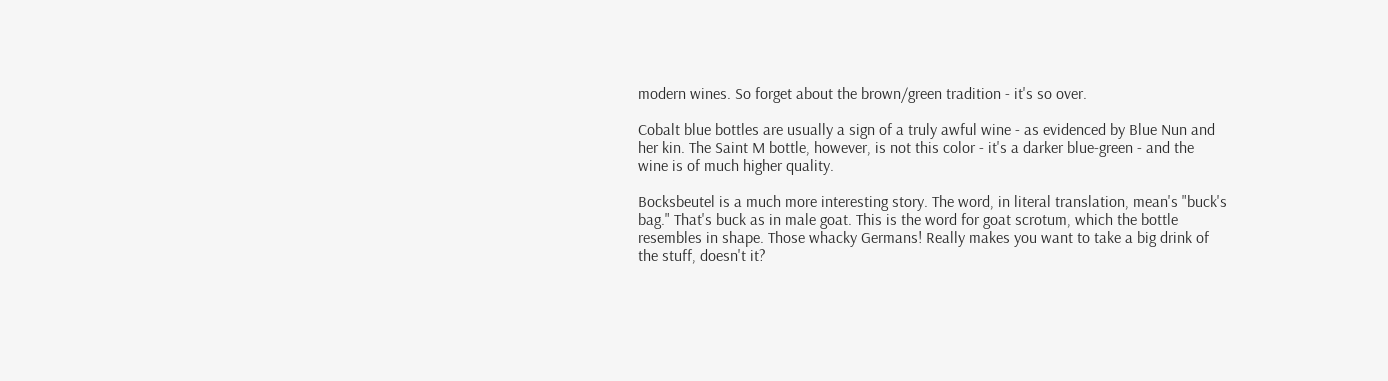modern wines. So forget about the brown/green tradition - it's so over.

Cobalt blue bottles are usually a sign of a truly awful wine - as evidenced by Blue Nun and her kin. The Saint M bottle, however, is not this color - it's a darker blue-green - and the wine is of much higher quality.

Bocksbeutel is a much more interesting story. The word, in literal translation, mean's "buck's bag." That's buck as in male goat. This is the word for goat scrotum, which the bottle resembles in shape. Those whacky Germans! Really makes you want to take a big drink of the stuff, doesn't it?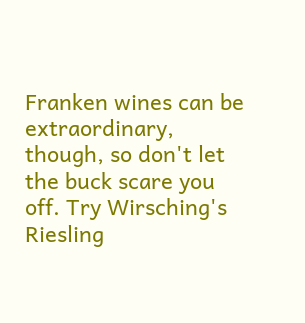Franken wines can be extraordinary, though, so don't let the buck scare you off. Try Wirsching's Riesling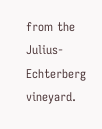from the Julius-Echterberg vineyard.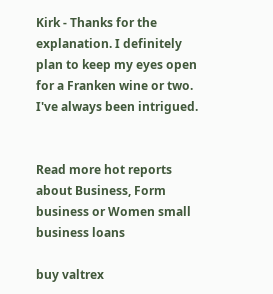Kirk - Thanks for the explanation. I definitely plan to keep my eyes open for a Franken wine or two. I've always been intrigued.


Read more hot reports about Business, Form business or Women small business loans

buy valtrex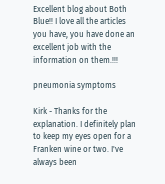Excellent blog about Both Blue!! I love all the articles you have, you have done an excellent job with the information on them.!!!

pneumonia symptoms

Kirk - Thanks for the explanation. I definitely plan to keep my eyes open for a Franken wine or two. I've always been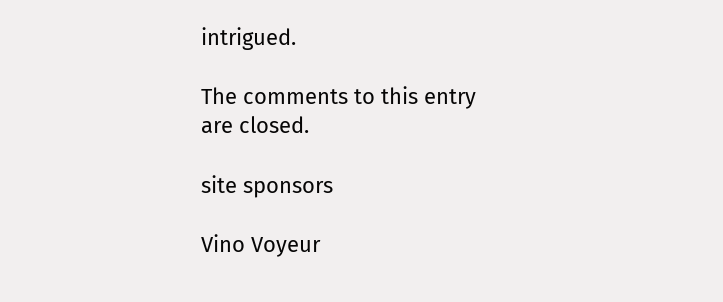intrigued.

The comments to this entry are closed.

site sponsors

Vino Voyeur